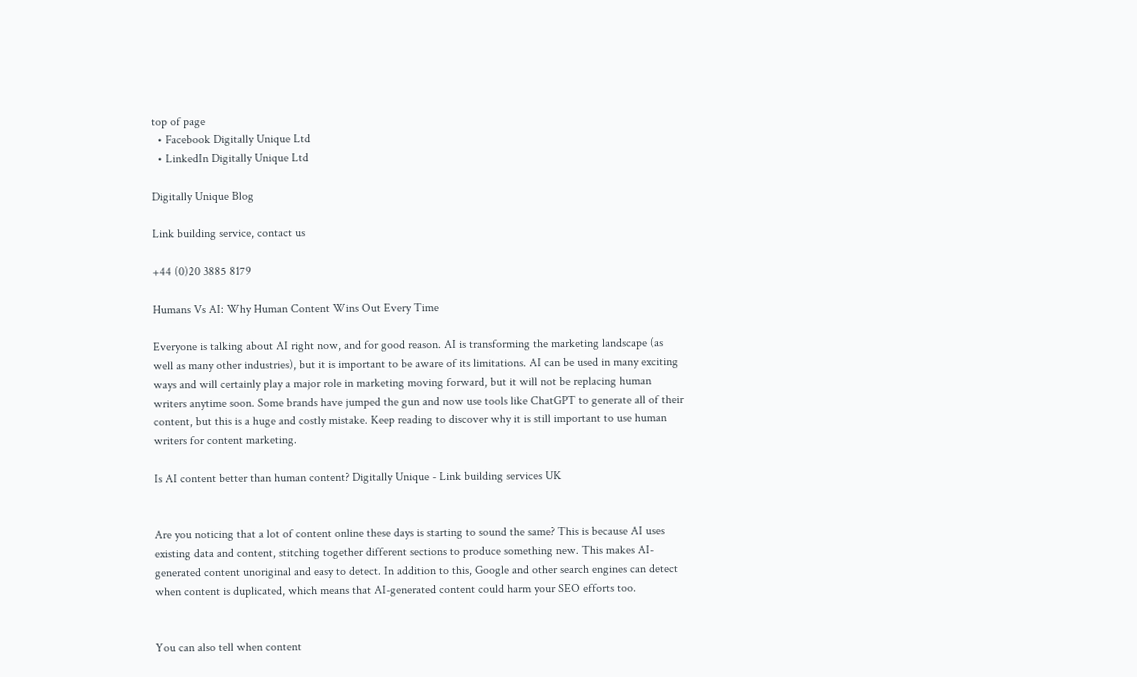top of page
  • Facebook Digitally Unique Ltd
  • LinkedIn Digitally Unique Ltd

Digitally Unique Blog

Link building service, contact us

+44 (0)20 3885 8179

Humans Vs AI: Why Human Content Wins Out Every Time

Everyone is talking about AI right now, and for good reason. AI is transforming the marketing landscape (as well as many other industries), but it is important to be aware of its limitations. AI can be used in many exciting ways and will certainly play a major role in marketing moving forward, but it will not be replacing human writers anytime soon. Some brands have jumped the gun and now use tools like ChatGPT to generate all of their content, but this is a huge and costly mistake. Keep reading to discover why it is still important to use human writers for content marketing.

Is AI content better than human content? Digitally Unique - Link building services UK


Are you noticing that a lot of content online these days is starting to sound the same? This is because AI uses existing data and content, stitching together different sections to produce something new. This makes AI-generated content unoriginal and easy to detect. In addition to this, Google and other search engines can detect when content is duplicated, which means that AI-generated content could harm your SEO efforts too.


You can also tell when content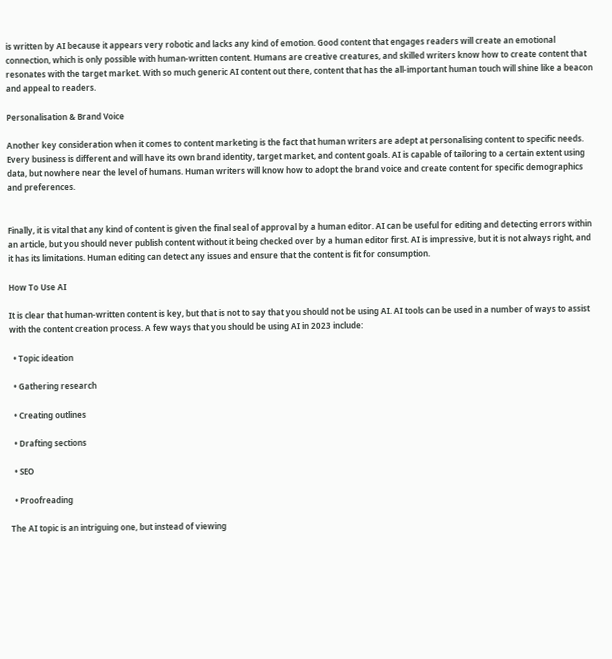is written by AI because it appears very robotic and lacks any kind of emotion. Good content that engages readers will create an emotional connection, which is only possible with human-written content. Humans are creative creatures, and skilled writers know how to create content that resonates with the target market. With so much generic AI content out there, content that has the all-important human touch will shine like a beacon and appeal to readers.

Personalisation & Brand Voice

Another key consideration when it comes to content marketing is the fact that human writers are adept at personalising content to specific needs. Every business is different and will have its own brand identity, target market, and content goals. AI is capable of tailoring to a certain extent using data, but nowhere near the level of humans. Human writers will know how to adopt the brand voice and create content for specific demographics and preferences.


Finally, it is vital that any kind of content is given the final seal of approval by a human editor. AI can be useful for editing and detecting errors within an article, but you should never publish content without it being checked over by a human editor first. AI is impressive, but it is not always right, and it has its limitations. Human editing can detect any issues and ensure that the content is fit for consumption.

How To Use AI

It is clear that human-written content is key, but that is not to say that you should not be using AI. AI tools can be used in a number of ways to assist with the content creation process. A few ways that you should be using AI in 2023 include:

  • Topic ideation

  • Gathering research

  • Creating outlines

  • Drafting sections

  • SEO

  • Proofreading

The AI topic is an intriguing one, but instead of viewing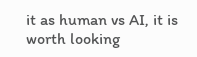it as human vs AI, it is worth looking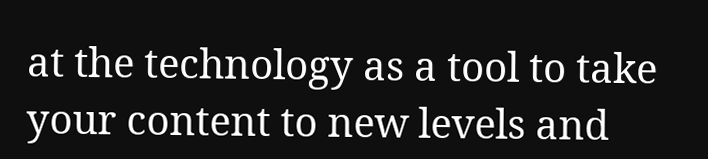at the technology as a tool to take your content to new levels and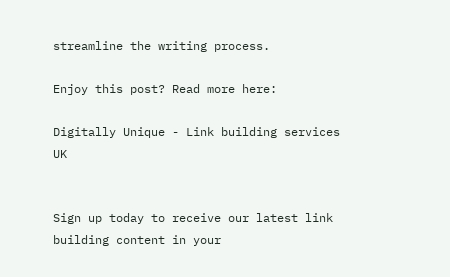streamline the writing process.

Enjoy this post? Read more here:

Digitally Unique - Link building services UK


Sign up today to receive our latest link building content in your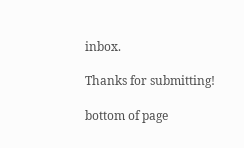inbox.

Thanks for submitting!

bottom of page